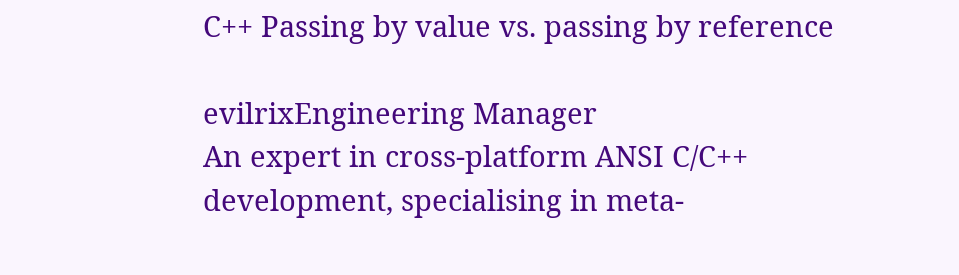C++ Passing by value vs. passing by reference

evilrixEngineering Manager
An expert in cross-platform ANSI C/C++ development, specialising in meta-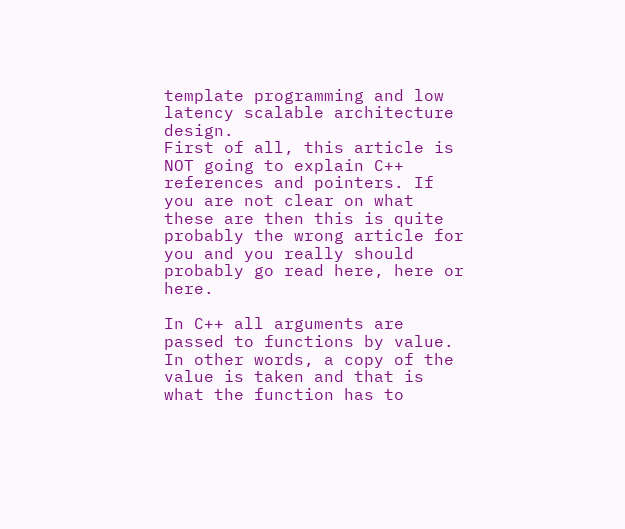template programming and low latency scalable architecture design.
First of all, this article is NOT going to explain C++ references and pointers. If you are not clear on what these are then this is quite probably the wrong article for you and you really should probably go read here, here or here.

In C++ all arguments are passed to functions by value. In other words, a copy of the value is taken and that is what the function has to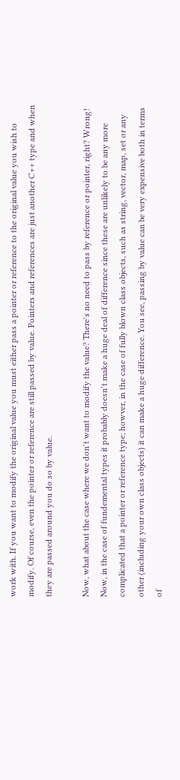work with. If you want to modify the original value you must either pass a pointer or reference to the original value you wish to modify. Of course, even the pointer or reference are still passed by value. Pointers and references are just another C++ type and when they are passed around you do so by value.

Now, what about the case where we don't want to modify the value? There's no need to pass by reference or pointer, right? Wrong! Now, in the case of fundemental types it probably doesn't make a huge deal of difference since these are unlikely to be any more complicated that a pointer or reference type; howver, in the case of fully blown class objects, such as string, vector, map, set or any other (including your own class objects) it can make a huge difference. You see, passing by value can be very expensive both in terms of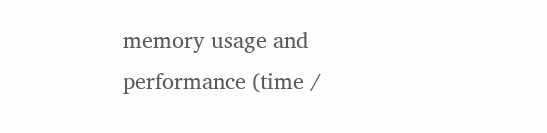memory usage and performance (time /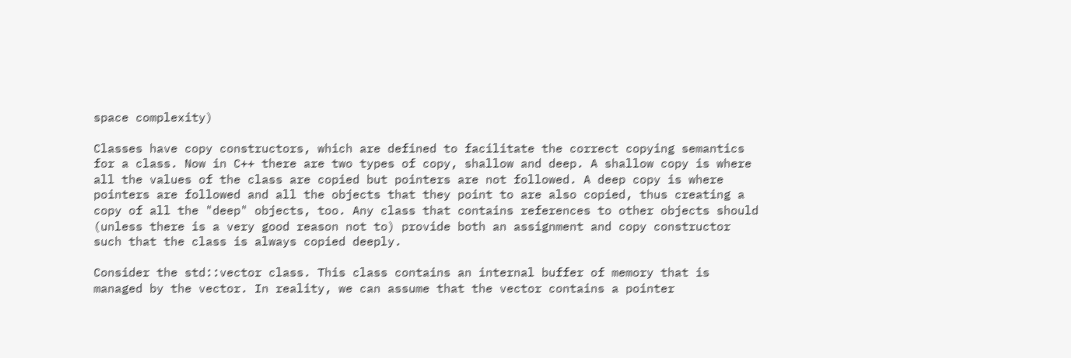space complexity)

Classes have copy constructors, which are defined to facilitate the correct copying semantics for a class. Now in C++ there are two types of copy, shallow and deep. A shallow copy is where all the values of the class are copied but pointers are not followed. A deep copy is where pointers are followed and all the objects that they point to are also copied, thus creating a copy of all the "deep" objects, too. Any class that contains references to other objects should (unless there is a very good reason not to) provide both an assignment and copy constructor such that the class is always copied deeply.

Consider the std::vector class. This class contains an internal buffer of memory that is managed by the vector. In reality, we can assume that the vector contains a pointer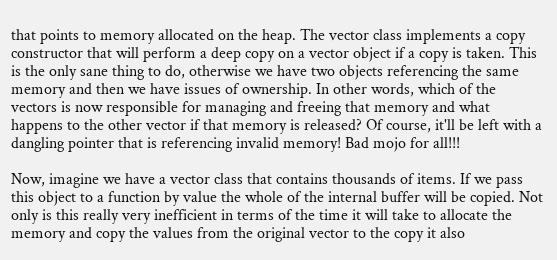that points to memory allocated on the heap. The vector class implements a copy constructor that will perform a deep copy on a vector object if a copy is taken. This is the only sane thing to do, otherwise we have two objects referencing the same memory and then we have issues of ownership. In other words, which of the vectors is now responsible for managing and freeing that memory and what happens to the other vector if that memory is released? Of course, it'll be left with a dangling pointer that is referencing invalid memory! Bad mojo for all!!!

Now, imagine we have a vector class that contains thousands of items. If we pass this object to a function by value the whole of the internal buffer will be copied. Not only is this really very inefficient in terms of the time it will take to allocate the memory and copy the values from the original vector to the copy it also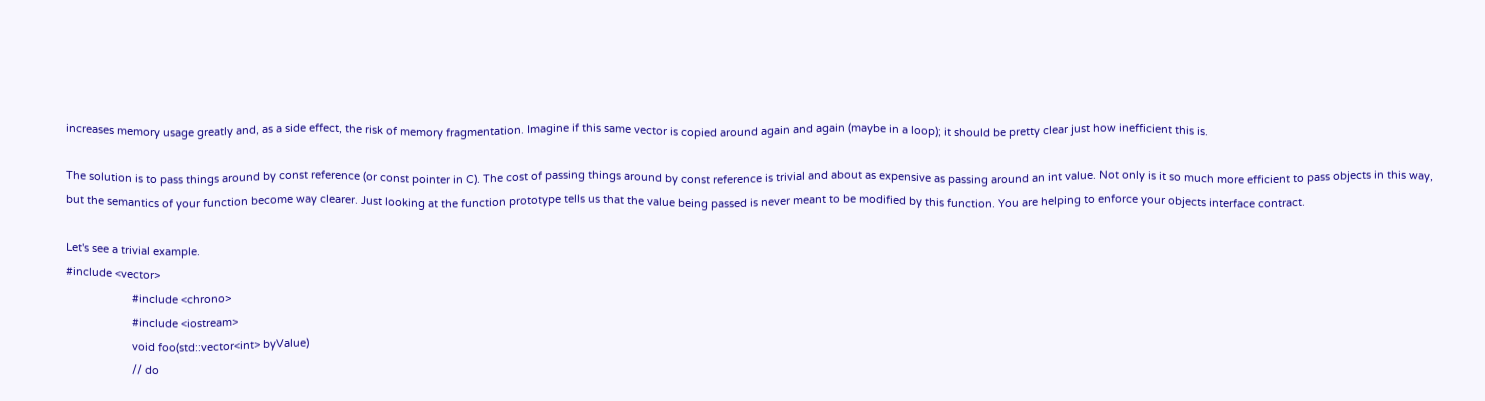increases memory usage greatly and, as a side effect, the risk of memory fragmentation. Imagine if this same vector is copied around again and again (maybe in a loop); it should be pretty clear just how inefficient this is.

The solution is to pass things around by const reference (or const pointer in C). The cost of passing things around by const reference is trivial and about as expensive as passing around an int value. Not only is it so much more efficient to pass objects in this way, but the semantics of your function become way clearer. Just looking at the function prototype tells us that the value being passed is never meant to be modified by this function. You are helping to enforce your objects interface contract.

Let's see a trivial example.
#include <vector>
                      #include <chrono>
                      #include <iostream>
                      void foo(std::vector<int> byValue)
                      // do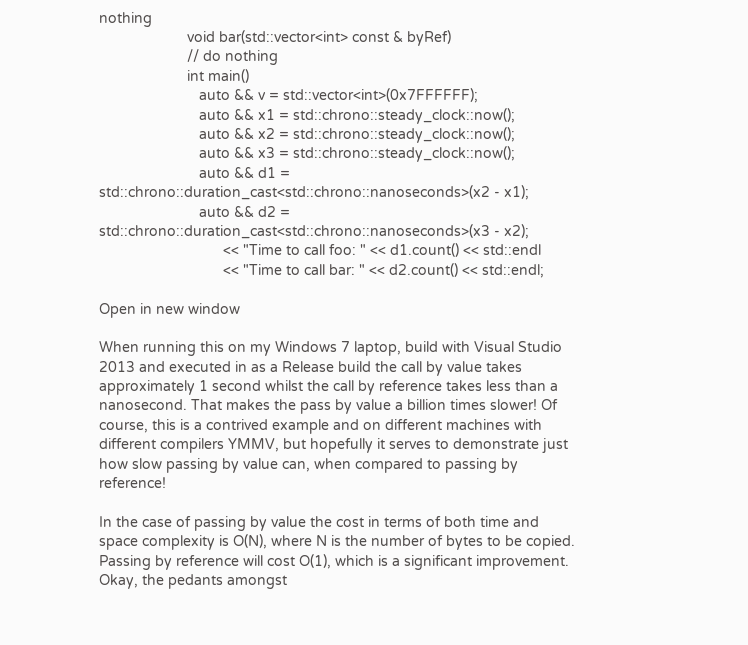nothing
                      void bar(std::vector<int> const & byRef)
                      // do nothing
                      int main()
                         auto && v = std::vector<int>(0x7FFFFFF);
                         auto && x1 = std::chrono::steady_clock::now();
                         auto && x2 = std::chrono::steady_clock::now();
                         auto && x3 = std::chrono::steady_clock::now();
                         auto && d1 = std::chrono::duration_cast<std::chrono::nanoseconds>(x2 - x1);
                         auto && d2 = std::chrono::duration_cast<std::chrono::nanoseconds>(x3 - x2);
                               << "Time to call foo: " << d1.count() << std::endl
                               << "Time to call bar: " << d2.count() << std::endl;

Open in new window

When running this on my Windows 7 laptop, build with Visual Studio 2013 and executed in as a Release build the call by value takes approximately 1 second whilst the call by reference takes less than a nanosecond. That makes the pass by value a billion times slower! Of course, this is a contrived example and on different machines with different compilers YMMV, but hopefully it serves to demonstrate just how slow passing by value can, when compared to passing by reference!

In the case of passing by value the cost in terms of both time and space complexity is O(N), where N is the number of bytes to be copied. Passing by reference will cost O(1), which is a significant improvement. Okay, the pedants amongst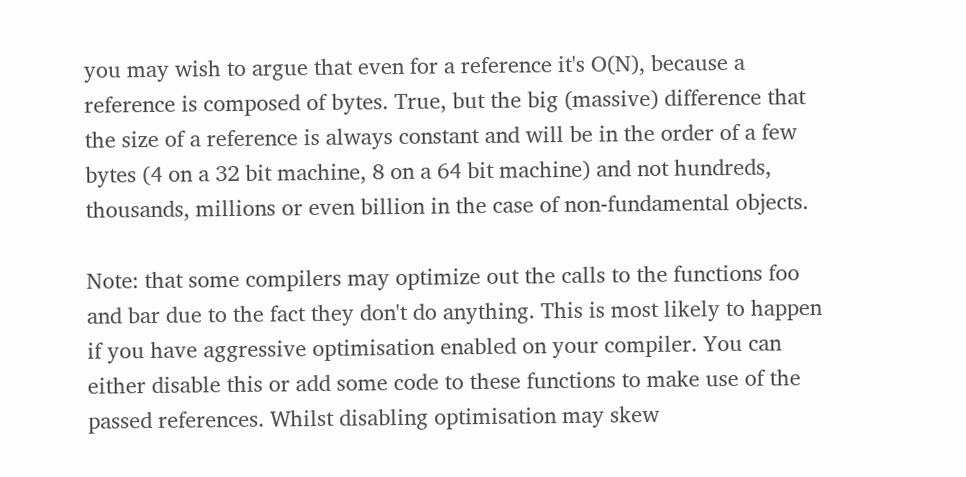you may wish to argue that even for a reference it's O(N), because a reference is composed of bytes. True, but the big (massive) difference that the size of a reference is always constant and will be in the order of a few bytes (4 on a 32 bit machine, 8 on a 64 bit machine) and not hundreds, thousands, millions or even billion in the case of non-fundamental objects.

Note: that some compilers may optimize out the calls to the functions foo and bar due to the fact they don't do anything. This is most likely to happen if you have aggressive optimisation enabled on your compiler. You can either disable this or add some code to these functions to make use of the passed references. Whilst disabling optimisation may skew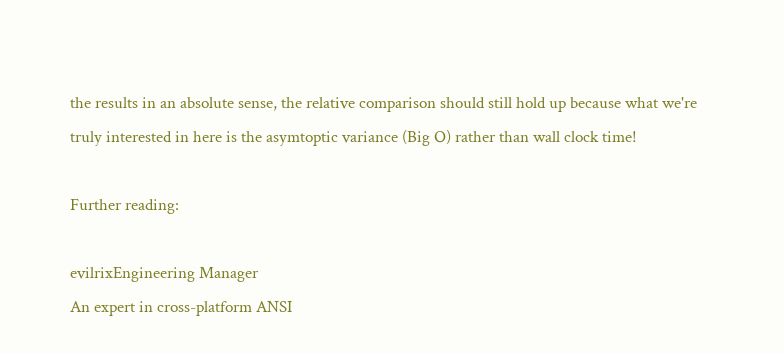the results in an absolute sense, the relative comparison should still hold up because what we're truly interested in here is the asymtoptic variance (Big O) rather than wall clock time!

Further reading:

evilrixEngineering Manager
An expert in cross-platform ANSI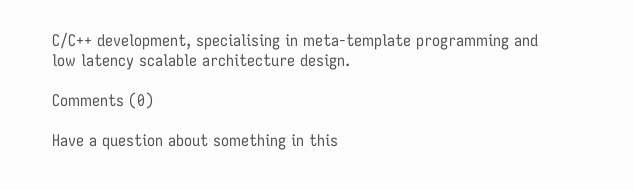C/C++ development, specialising in meta-template programming and low latency scalable architecture design.

Comments (0)

Have a question about something in this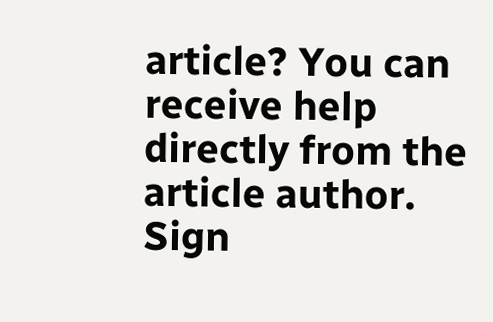article? You can receive help directly from the article author. Sign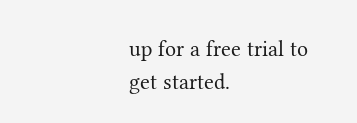up for a free trial to get started.